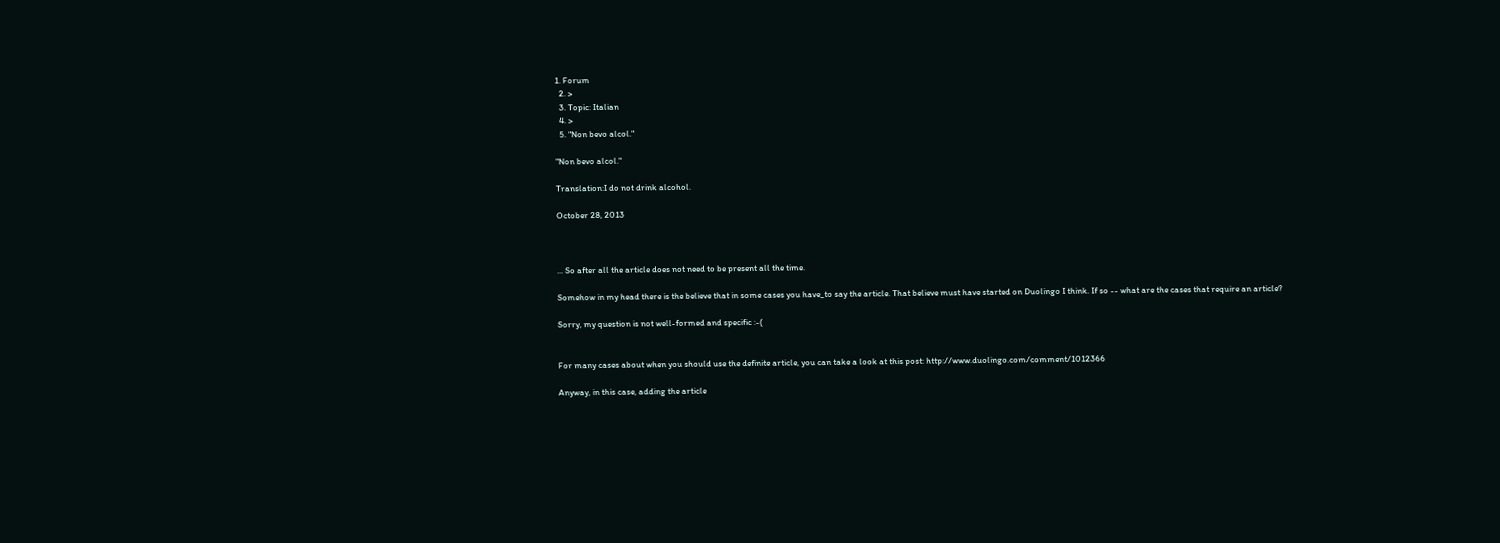1. Forum
  2. >
  3. Topic: Italian
  4. >
  5. "Non bevo alcol."

"Non bevo alcol."

Translation:I do not drink alcohol.

October 28, 2013



... So after all the article does not need to be present all the time.

Somehow in my head there is the believe that in some cases you have_to say the article. That believe must have started on Duolingo I think. If so -- what are the cases that require an article?

Sorry, my question is not well-formed and specific :-(


For many cases about when you should use the definite article, you can take a look at this post: http://www.duolingo.com/comment/1012366

Anyway, in this case, adding the article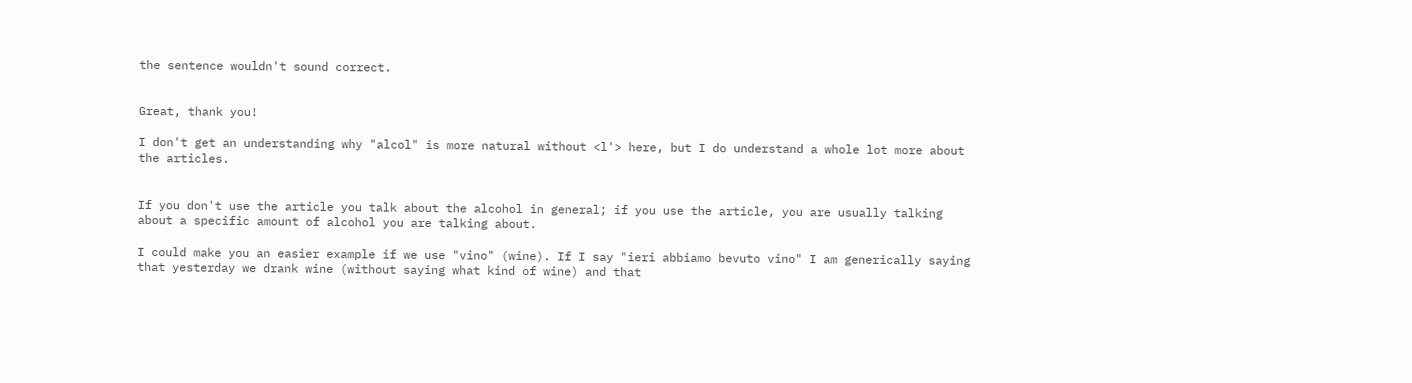the sentence wouldn't sound correct.


Great, thank you!

I don't get an understanding why "alcol" is more natural without <l'> here, but I do understand a whole lot more about the articles.


If you don't use the article you talk about the alcohol in general; if you use the article, you are usually talking about a specific amount of alcohol you are talking about.

I could make you an easier example if we use "vino" (wine). If I say "ieri abbiamo bevuto vino" I am generically saying that yesterday we drank wine (without saying what kind of wine) and that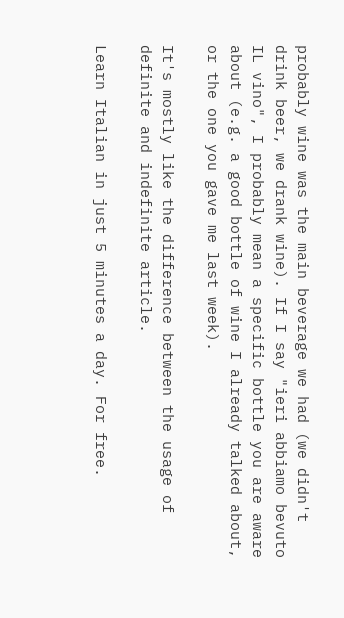probably wine was the main beverage we had (we didn't drink beer, we drank wine). If I say "ieri abbiamo bevuto IL vino", I probably mean a specific bottle you are aware about (e.g. a good bottle of wine I already talked about, or the one you gave me last week).

It's mostly like the difference between the usage of definite and indefinite article.

Learn Italian in just 5 minutes a day. For free.